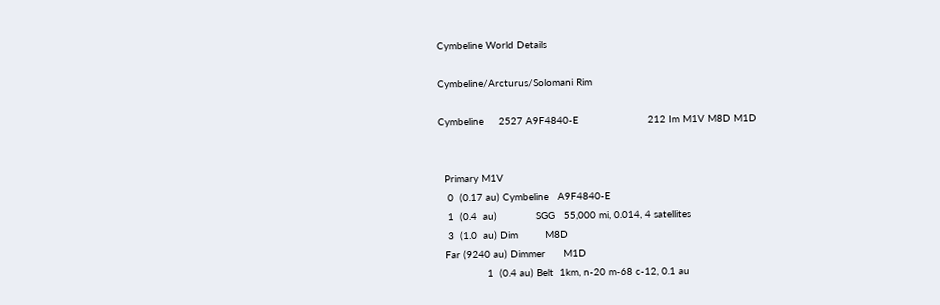Cymbeline World Details

Cymbeline/Arcturus/Solomani Rim

Cymbeline     2527 A9F4840-E                       212 Im M1V M8D M1D


  Primary M1V
   0  (0.17 au) Cymbeline   A9F4840-E
   1  (0.4  au)             SGG   55,000 mi, 0.014, 4 satellites
   3  (1.0  au) Dim         M8D
  Far (9240 au) Dimmer      M1D
                1  (0.4 au) Belt  1km, n-20 m-68 c-12, 0.1 au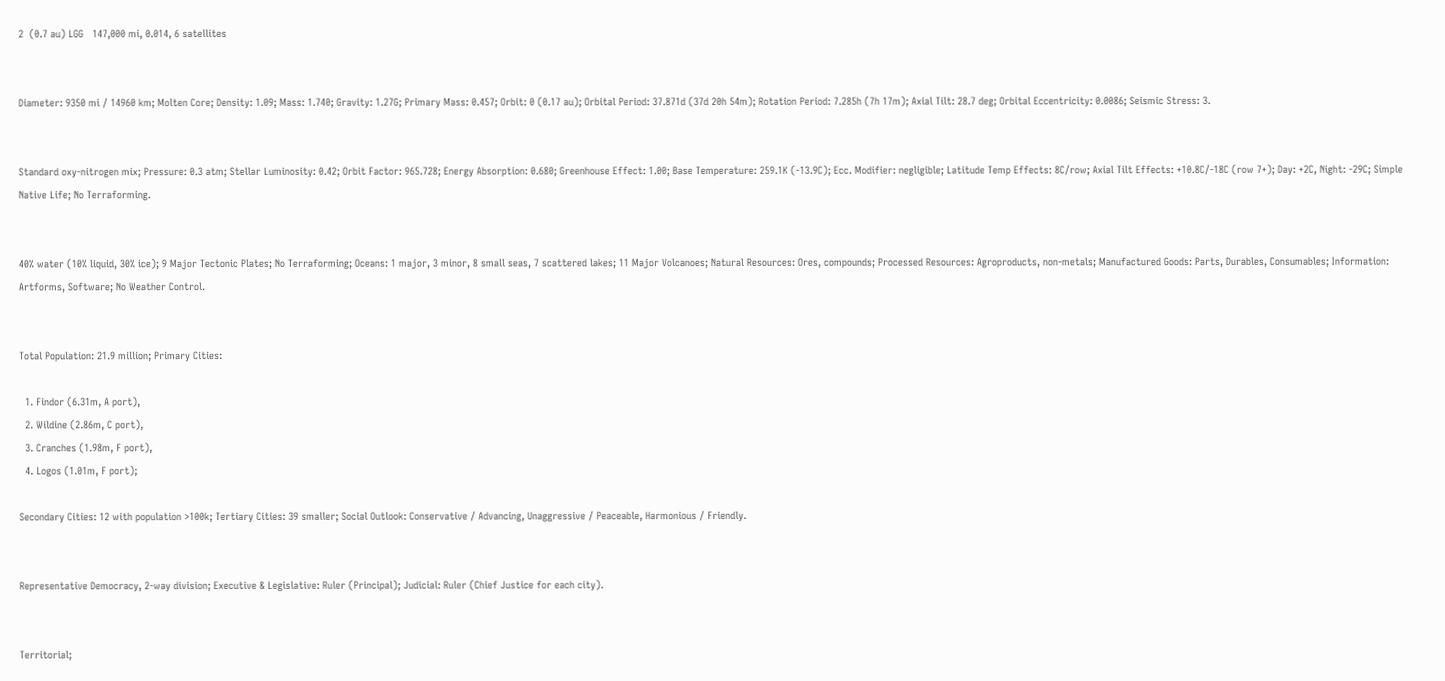2  (0.7 au) LGG   147,000 mi, 0.014, 6 satellites


Diameter: 9350 mi / 14960 km; Molten Core; Density: 1.09; Mass: 1.740; Gravity: 1.27G; Primary Mass: 0.457; Orbit: 0 (0.17 au); Orbital Period: 37.871d (37d 20h 54m); Rotation Period: 7.285h (7h 17m); Axial Tilt: 28.7 deg; Orbital Eccentricity: 0.0086; Seismic Stress: 3.


Standard oxy-nitrogen mix; Pressure: 0.3 atm; Stellar Luminosity: 0.42; Orbit Factor: 965.728; Energy Absorption: 0.680; Greenhouse Effect: 1.00; Base Temperature: 259.1K (-13.9C); Ecc. Modifier: negligible; Latitude Temp Effects: 8C/row; Axial Tilt Effects: +10.8C/-18C (row 7+); Day: +2C, Night: -29C; Simple Native Life; No Terraforming.


40% water (10% liquid, 30% ice); 9 Major Tectonic Plates; No Terraforming; Oceans: 1 major, 3 minor, 8 small seas, 7 scattered lakes; 11 Major Volcanoes; Natural Resources: Ores, compounds; Processed Resources: Agroproducts, non-metals; Manufactured Goods: Parts, Durables, Consumables; Information: Artforms, Software; No Weather Control.


Total Population: 21.9 million; Primary Cities:

  1. Findor (6.31m, A port),
  2. Wildine (2.86m, C port),
  3. Cranches (1.98m, F port),
  4. Logos (1.01m, F port);

Secondary Cities: 12 with population >100k; Tertiary Cities: 39 smaller; Social Outlook: Conservative / Advancing, Unaggressive / Peaceable, Harmonious / Friendly.


Representative Democracy, 2-way division; Executive & Legislative: Ruler (Principal); Judicial: Ruler (Chief Justice for each city).


Territorial;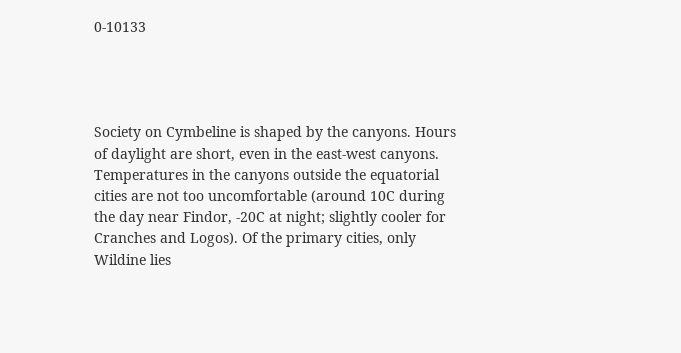0-10133




Society on Cymbeline is shaped by the canyons. Hours of daylight are short, even in the east-west canyons. Temperatures in the canyons outside the equatorial cities are not too uncomfortable (around 10C during the day near Findor, -20C at night; slightly cooler for Cranches and Logos). Of the primary cities, only Wildine lies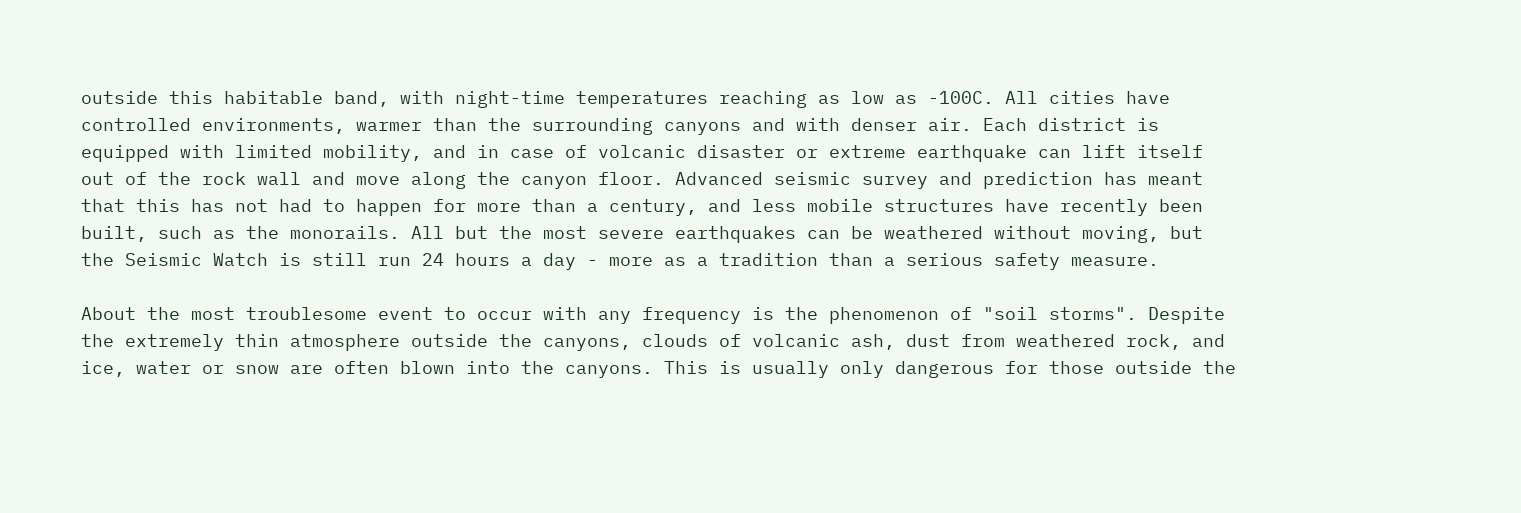outside this habitable band, with night-time temperatures reaching as low as -100C. All cities have controlled environments, warmer than the surrounding canyons and with denser air. Each district is equipped with limited mobility, and in case of volcanic disaster or extreme earthquake can lift itself out of the rock wall and move along the canyon floor. Advanced seismic survey and prediction has meant that this has not had to happen for more than a century, and less mobile structures have recently been built, such as the monorails. All but the most severe earthquakes can be weathered without moving, but the Seismic Watch is still run 24 hours a day - more as a tradition than a serious safety measure.

About the most troublesome event to occur with any frequency is the phenomenon of "soil storms". Despite the extremely thin atmosphere outside the canyons, clouds of volcanic ash, dust from weathered rock, and ice, water or snow are often blown into the canyons. This is usually only dangerous for those outside the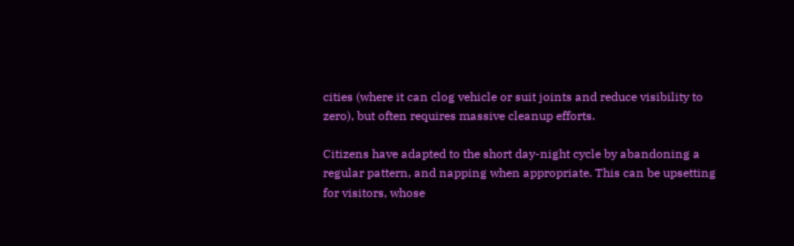cities (where it can clog vehicle or suit joints and reduce visibility to zero), but often requires massive cleanup efforts.

Citizens have adapted to the short day-night cycle by abandoning a regular pattern, and napping when appropriate. This can be upsetting for visitors, whose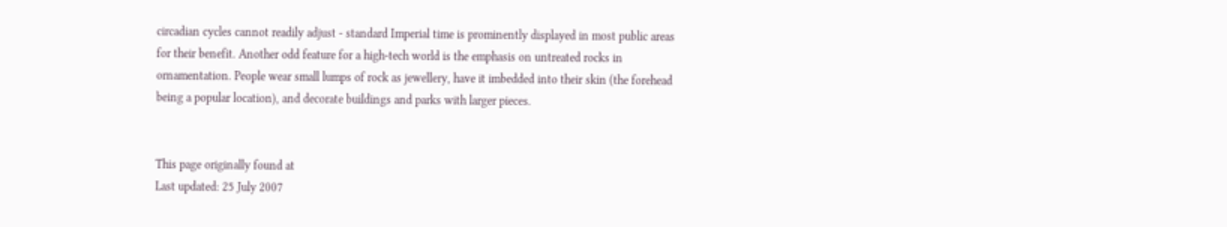circadian cycles cannot readily adjust - standard Imperial time is prominently displayed in most public areas for their benefit. Another odd feature for a high-tech world is the emphasis on untreated rocks in ornamentation. People wear small lumps of rock as jewellery, have it imbedded into their skin (the forehead being a popular location), and decorate buildings and parks with larger pieces.


This page originally found at
Last updated: 25 July 2007